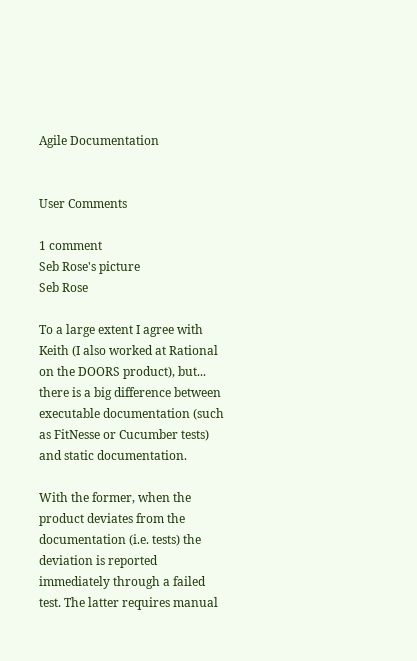Agile Documentation


User Comments

1 comment
Seb Rose's picture
Seb Rose

To a large extent I agree with Keith (I also worked at Rational on the DOORS product), but... there is a big difference between executable documentation (such as FitNesse or Cucumber tests) and static documentation.

With the former, when the product deviates from the documentation (i.e. tests) the deviation is reported immediately through a failed test. The latter requires manual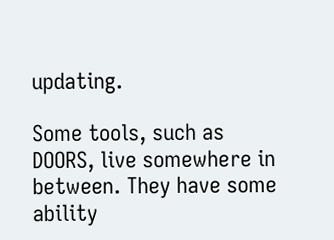updating.

Some tools, such as DOORS, live somewhere in between. They have some ability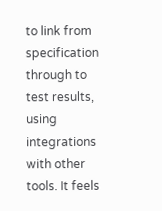to link from specification through to test results, using integrations with other tools. It feels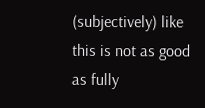(subjectively) like this is not as good as fully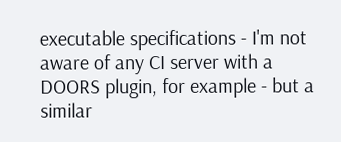executable specifications - I'm not aware of any CI server with a DOORS plugin, for example - but a similar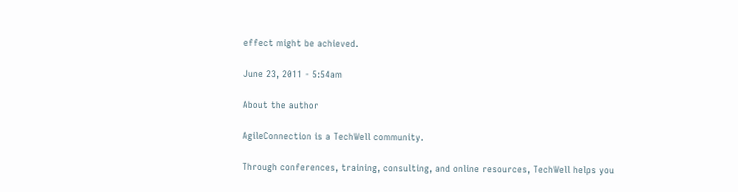effect might be achieved.

June 23, 2011 - 5:54am

About the author

AgileConnection is a TechWell community.

Through conferences, training, consulting, and online resources, TechWell helps you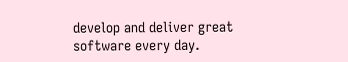develop and deliver great software every day.